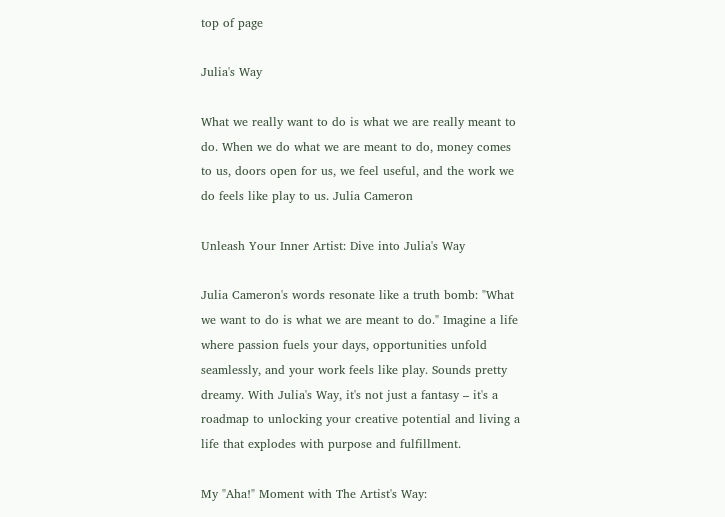top of page

Julia's Way

What we really want to do is what we are really meant to do. When we do what we are meant to do, money comes to us, doors open for us, we feel useful, and the work we do feels like play to us. Julia Cameron

Unleash Your Inner Artist: Dive into Julia's Way

Julia Cameron's words resonate like a truth bomb: "What we want to do is what we are meant to do." Imagine a life where passion fuels your days, opportunities unfold seamlessly, and your work feels like play. Sounds pretty dreamy. With Julia's Way, it's not just a fantasy – it's a roadmap to unlocking your creative potential and living a life that explodes with purpose and fulfillment.

My "Aha!" Moment with The Artist's Way: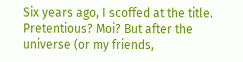Six years ago, I scoffed at the title. Pretentious? Moi? But after the universe (or my friends,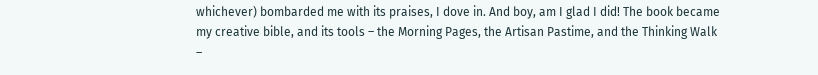whichever) bombarded me with its praises, I dove in. And boy, am I glad I did! The book became my creative bible, and its tools – the Morning Pages, the Artisan Pastime, and the Thinking Walk –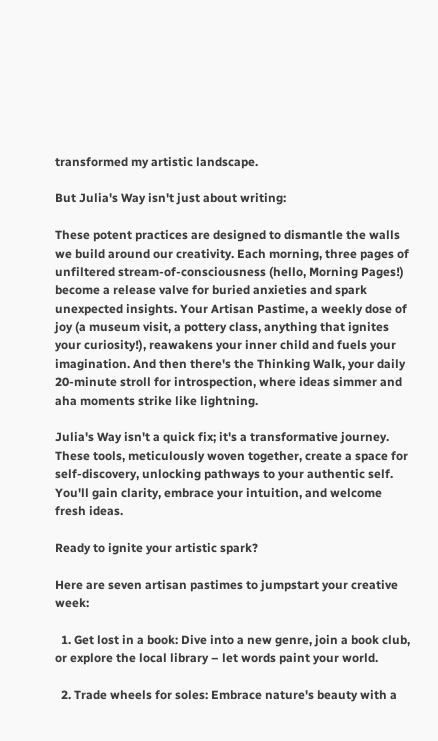transformed my artistic landscape.

But Julia's Way isn't just about writing:

These potent practices are designed to dismantle the walls we build around our creativity. Each morning, three pages of unfiltered stream-of-consciousness (hello, Morning Pages!) become a release valve for buried anxieties and spark unexpected insights. Your Artisan Pastime, a weekly dose of joy (a museum visit, a pottery class, anything that ignites your curiosity!), reawakens your inner child and fuels your imagination. And then there's the Thinking Walk, your daily 20-minute stroll for introspection, where ideas simmer and aha moments strike like lightning.

Julia's Way isn't a quick fix; it's a transformative journey. These tools, meticulously woven together, create a space for self-discovery, unlocking pathways to your authentic self. You'll gain clarity, embrace your intuition, and welcome fresh ideas.

Ready to ignite your artistic spark?

Here are seven artisan pastimes to jumpstart your creative week:

  1. Get lost in a book: Dive into a new genre, join a book club, or explore the local library – let words paint your world.

  2. Trade wheels for soles: Embrace nature's beauty with a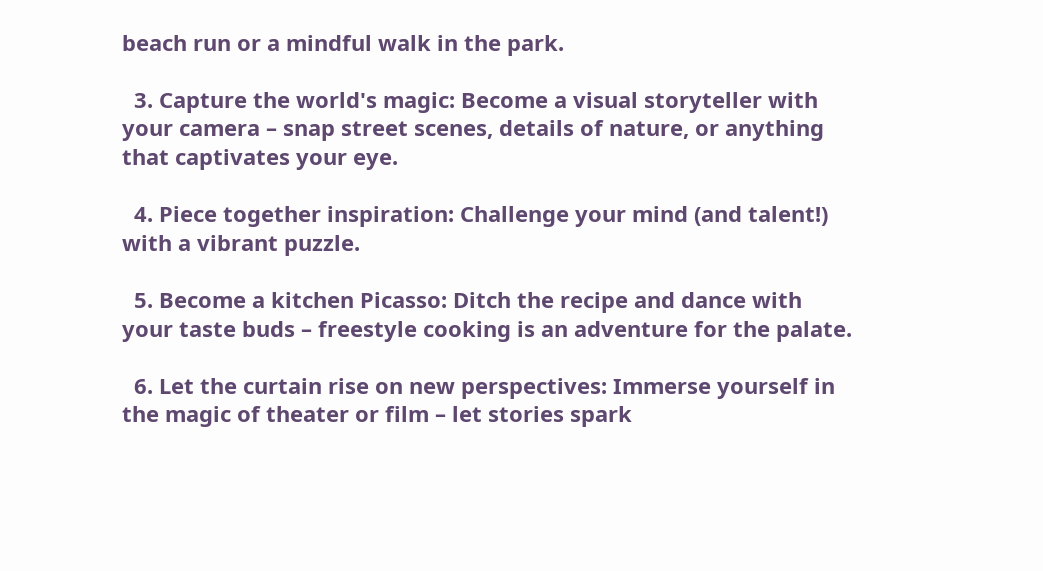beach run or a mindful walk in the park.

  3. Capture the world's magic: Become a visual storyteller with your camera – snap street scenes, details of nature, or anything that captivates your eye.

  4. Piece together inspiration: Challenge your mind (and talent!) with a vibrant puzzle.

  5. Become a kitchen Picasso: Ditch the recipe and dance with your taste buds – freestyle cooking is an adventure for the palate.

  6. Let the curtain rise on new perspectives: Immerse yourself in the magic of theater or film – let stories spark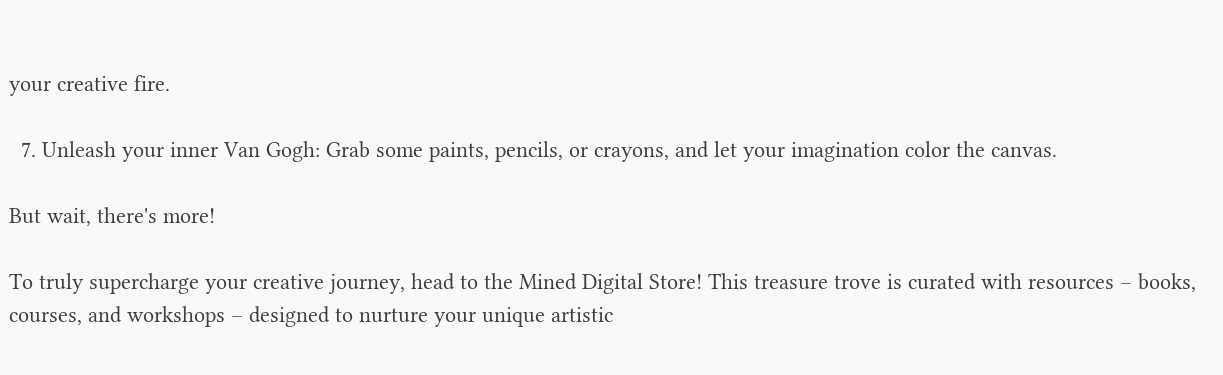your creative fire.

  7. Unleash your inner Van Gogh: Grab some paints, pencils, or crayons, and let your imagination color the canvas.

But wait, there's more!

To truly supercharge your creative journey, head to the Mined Digital Store! This treasure trove is curated with resources – books, courses, and workshops – designed to nurture your unique artistic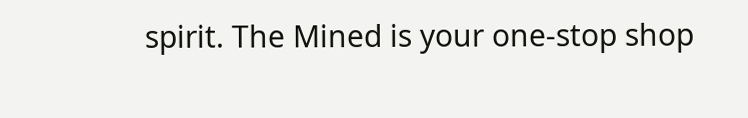spirit. The Mined is your one-stop shop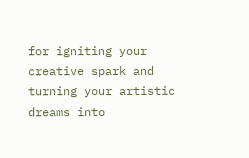for igniting your creative spark and turning your artistic dreams into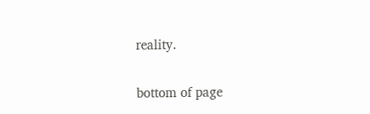reality.


bottom of page